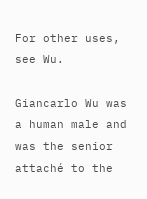For other uses, see Wu.

Giancarlo Wu was a human male and was the senior attaché to the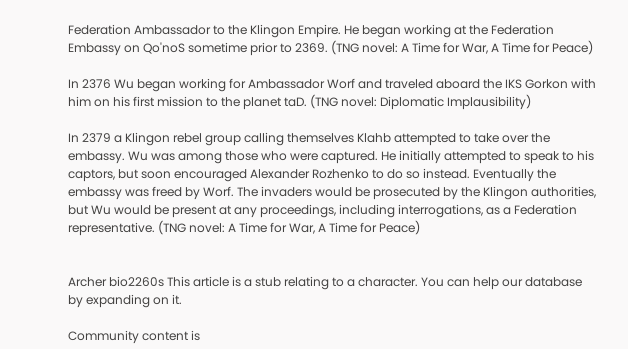Federation Ambassador to the Klingon Empire. He began working at the Federation Embassy on Qo'noS sometime prior to 2369. (TNG novel: A Time for War, A Time for Peace)

In 2376 Wu began working for Ambassador Worf and traveled aboard the IKS Gorkon with him on his first mission to the planet taD. (TNG novel: Diplomatic Implausibility)

In 2379 a Klingon rebel group calling themselves Klahb attempted to take over the embassy. Wu was among those who were captured. He initially attempted to speak to his captors, but soon encouraged Alexander Rozhenko to do so instead. Eventually the embassy was freed by Worf. The invaders would be prosecuted by the Klingon authorities, but Wu would be present at any proceedings, including interrogations, as a Federation representative. (TNG novel: A Time for War, A Time for Peace)


Archer bio2260s This article is a stub relating to a character. You can help our database by expanding on it.

Community content is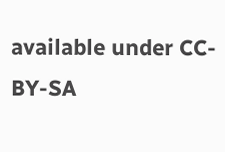available under CC-BY-SA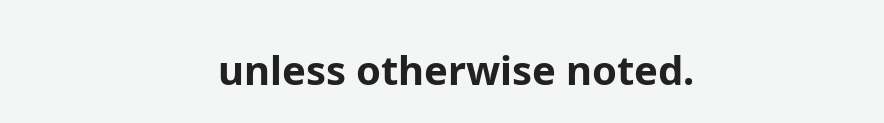unless otherwise noted.